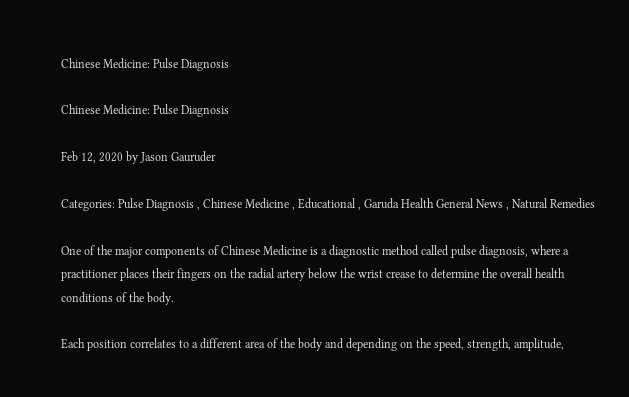Chinese Medicine: Pulse Diagnosis

Chinese Medicine: Pulse Diagnosis

Feb 12, 2020 by Jason Gauruder

Categories: Pulse Diagnosis , Chinese Medicine , Educational , Garuda Health General News , Natural Remedies

One of the major components of Chinese Medicine is a diagnostic method called pulse diagnosis, where a practitioner places their fingers on the radial artery below the wrist crease to determine the overall health conditions of the body.

Each position correlates to a different area of the body and depending on the speed, strength, amplitude,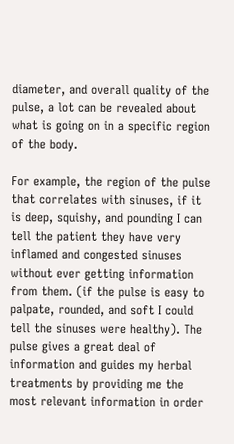diameter, and overall quality of the pulse, a lot can be revealed about what is going on in a specific region of the body.

For example, the region of the pulse that correlates with sinuses, if it is deep, squishy, and pounding I can tell the patient they have very inflamed and congested sinuses without ever getting information from them. (if the pulse is easy to palpate, rounded, and soft I could tell the sinuses were healthy). The pulse gives a great deal of information and guides my herbal treatments by providing me the most relevant information in order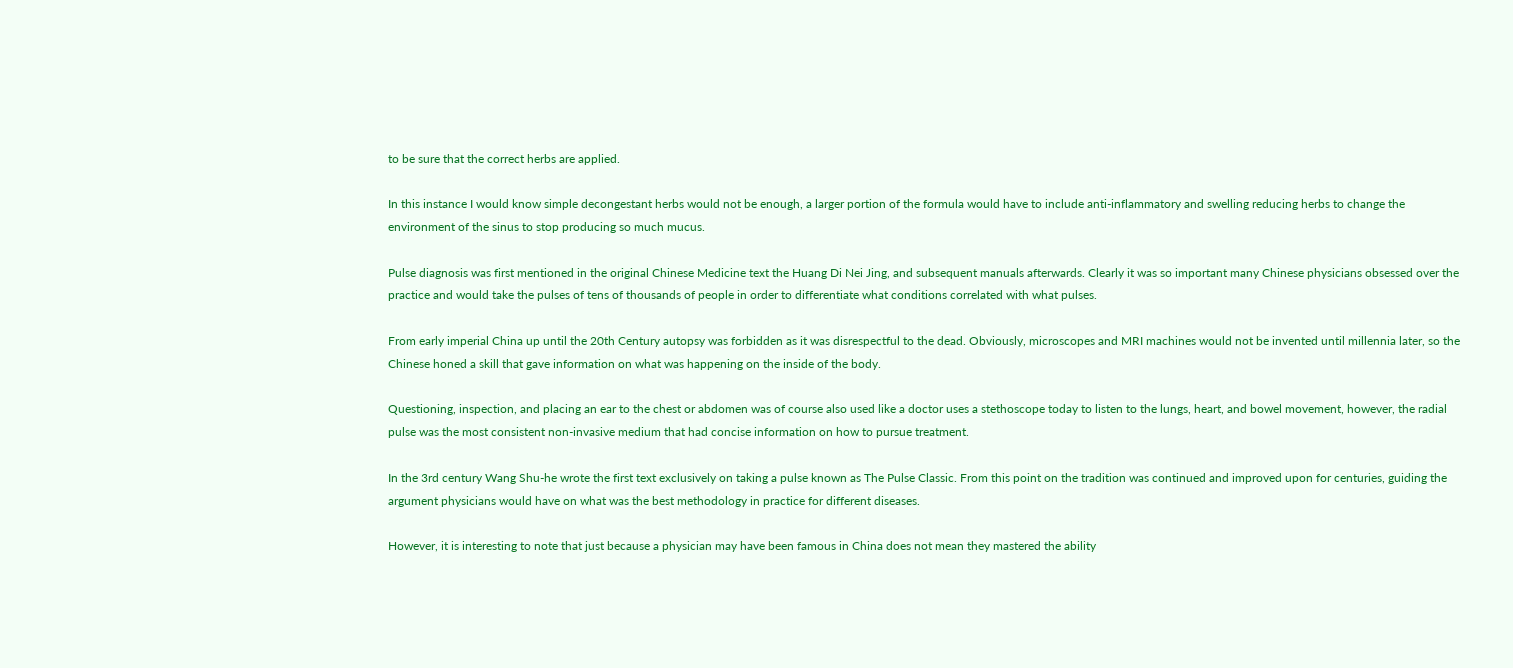to be sure that the correct herbs are applied.

In this instance I would know simple decongestant herbs would not be enough, a larger portion of the formula would have to include anti-inflammatory and swelling reducing herbs to change the environment of the sinus to stop producing so much mucus.

Pulse diagnosis was first mentioned in the original Chinese Medicine text the Huang Di Nei Jing, and subsequent manuals afterwards. Clearly it was so important many Chinese physicians obsessed over the practice and would take the pulses of tens of thousands of people in order to differentiate what conditions correlated with what pulses.

From early imperial China up until the 20th Century autopsy was forbidden as it was disrespectful to the dead. Obviously, microscopes and MRI machines would not be invented until millennia later, so the Chinese honed a skill that gave information on what was happening on the inside of the body.

Questioning, inspection, and placing an ear to the chest or abdomen was of course also used like a doctor uses a stethoscope today to listen to the lungs, heart, and bowel movement, however, the radial pulse was the most consistent non-invasive medium that had concise information on how to pursue treatment.

In the 3rd century Wang Shu-he wrote the first text exclusively on taking a pulse known as The Pulse Classic. From this point on the tradition was continued and improved upon for centuries, guiding the argument physicians would have on what was the best methodology in practice for different diseases.

However, it is interesting to note that just because a physician may have been famous in China does not mean they mastered the ability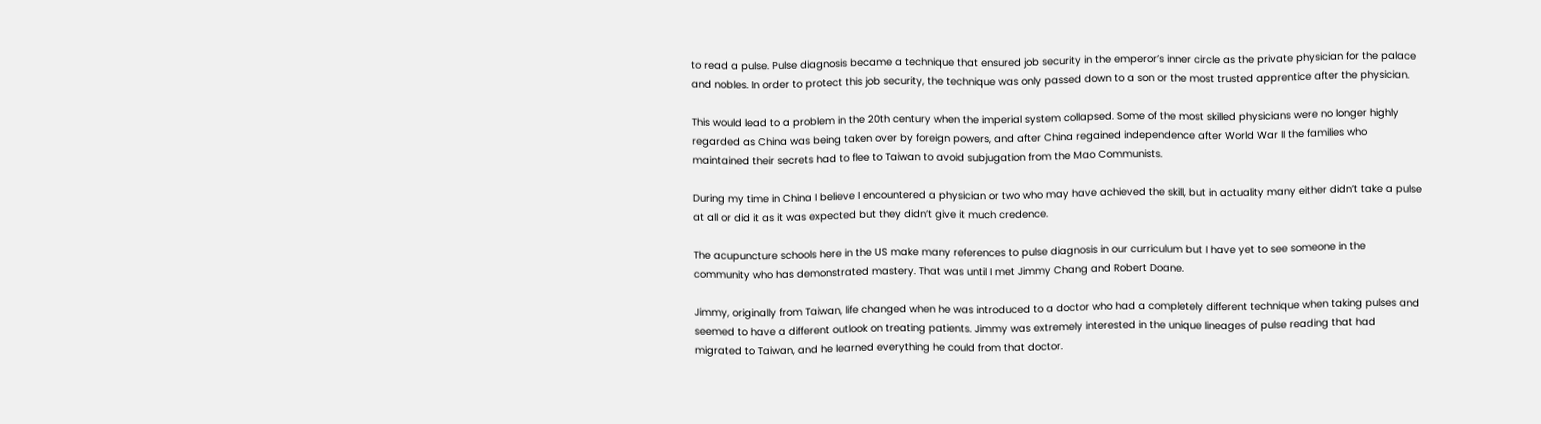to read a pulse. Pulse diagnosis became a technique that ensured job security in the emperor’s inner circle as the private physician for the palace and nobles. In order to protect this job security, the technique was only passed down to a son or the most trusted apprentice after the physician.

This would lead to a problem in the 20th century when the imperial system collapsed. Some of the most skilled physicians were no longer highly regarded as China was being taken over by foreign powers, and after China regained independence after World War II the families who maintained their secrets had to flee to Taiwan to avoid subjugation from the Mao Communists.

During my time in China I believe I encountered a physician or two who may have achieved the skill, but in actuality many either didn’t take a pulse at all or did it as it was expected but they didn’t give it much credence.

The acupuncture schools here in the US make many references to pulse diagnosis in our curriculum but I have yet to see someone in the community who has demonstrated mastery. That was until I met Jimmy Chang and Robert Doane.

Jimmy, originally from Taiwan, life changed when he was introduced to a doctor who had a completely different technique when taking pulses and seemed to have a different outlook on treating patients. Jimmy was extremely interested in the unique lineages of pulse reading that had migrated to Taiwan, and he learned everything he could from that doctor.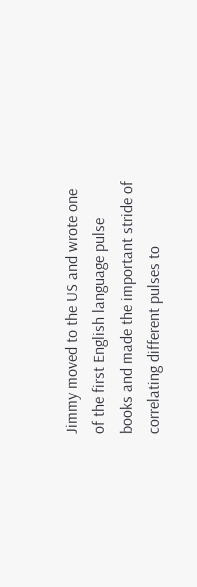Jimmy moved to the US and wrote one of the first English language pulse books and made the important stride of correlating different pulses to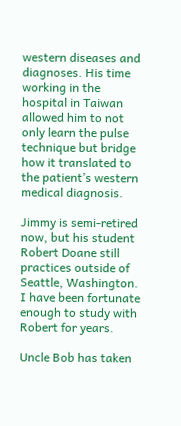western diseases and diagnoses. His time working in the hospital in Taiwan allowed him to not only learn the pulse technique but bridge how it translated to the patient’s western medical diagnosis.

Jimmy is semi-retired now, but his student Robert Doane still practices outside of Seattle, Washington. I have been fortunate enough to study with Robert for years.

Uncle Bob has taken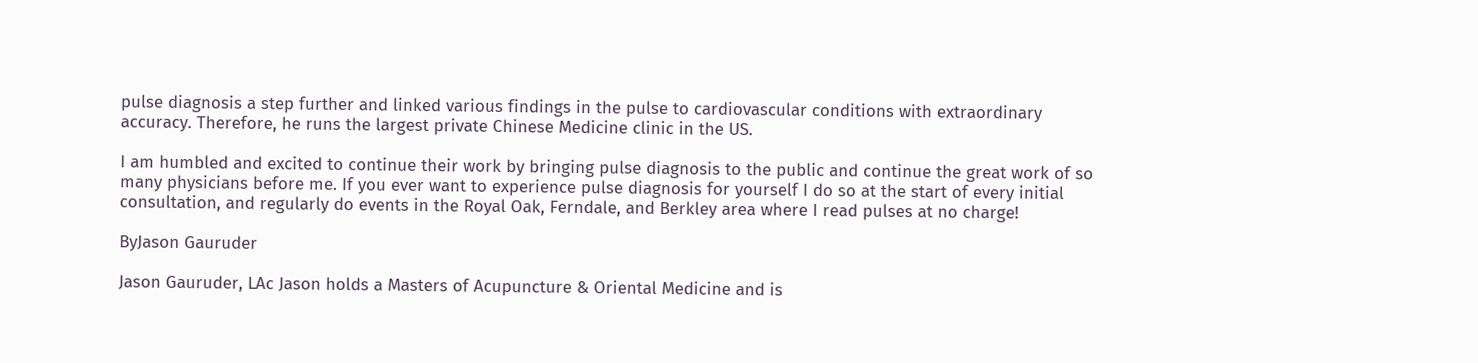pulse diagnosis a step further and linked various findings in the pulse to cardiovascular conditions with extraordinary accuracy. Therefore, he runs the largest private Chinese Medicine clinic in the US.

I am humbled and excited to continue their work by bringing pulse diagnosis to the public and continue the great work of so many physicians before me. If you ever want to experience pulse diagnosis for yourself I do so at the start of every initial consultation, and regularly do events in the Royal Oak, Ferndale, and Berkley area where I read pulses at no charge!

ByJason Gauruder

Jason Gauruder, LAc Jason holds a Masters of Acupuncture & Oriental Medicine and is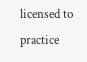licensed to practice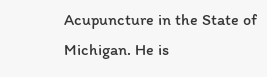Acupuncture in the State of Michigan. He is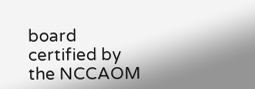board certified by the NCCAOM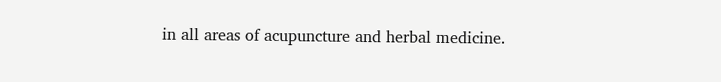in all areas of acupuncture and herbal medicine.